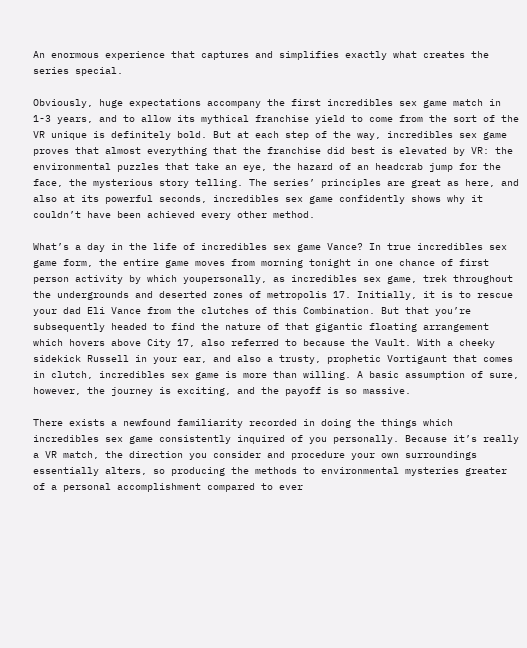An enormous experience that captures and simplifies exactly what creates the series special.

Obviously, huge expectations accompany the first incredibles sex game match in 1-3 years, and to allow its mythical franchise yield to come from the sort of the VR unique is definitely bold. But at each step of the way, incredibles sex game proves that almost everything that the franchise did best is elevated by VR: the environmental puzzles that take an eye, the hazard of an headcrab jump for the face, the mysterious story telling. The series’ principles are great as here, and also at its powerful seconds, incredibles sex game confidently shows why it couldn’t have been achieved every other method.

What’s a day in the life of incredibles sex game Vance? In true incredibles sex game form, the entire game moves from morning tonight in one chance of first person activity by which youpersonally, as incredibles sex game, trek throughout the undergrounds and deserted zones of metropolis 17. Initially, it is to rescue your dad Eli Vance from the clutches of this Combination. But that you’re subsequently headed to find the nature of that gigantic floating arrangement which hovers above City 17, also referred to because the Vault. With a cheeky sidekick Russell in your ear, and also a trusty, prophetic Vortigaunt that comes in clutch, incredibles sex game is more than willing. A basic assumption of sure, however, the journey is exciting, and the payoff is so massive.

There exists a newfound familiarity recorded in doing the things which incredibles sex game consistently inquired of you personally. Because it’s really a VR match, the direction you consider and procedure your own surroundings essentially alters, so producing the methods to environmental mysteries greater of a personal accomplishment compared to ever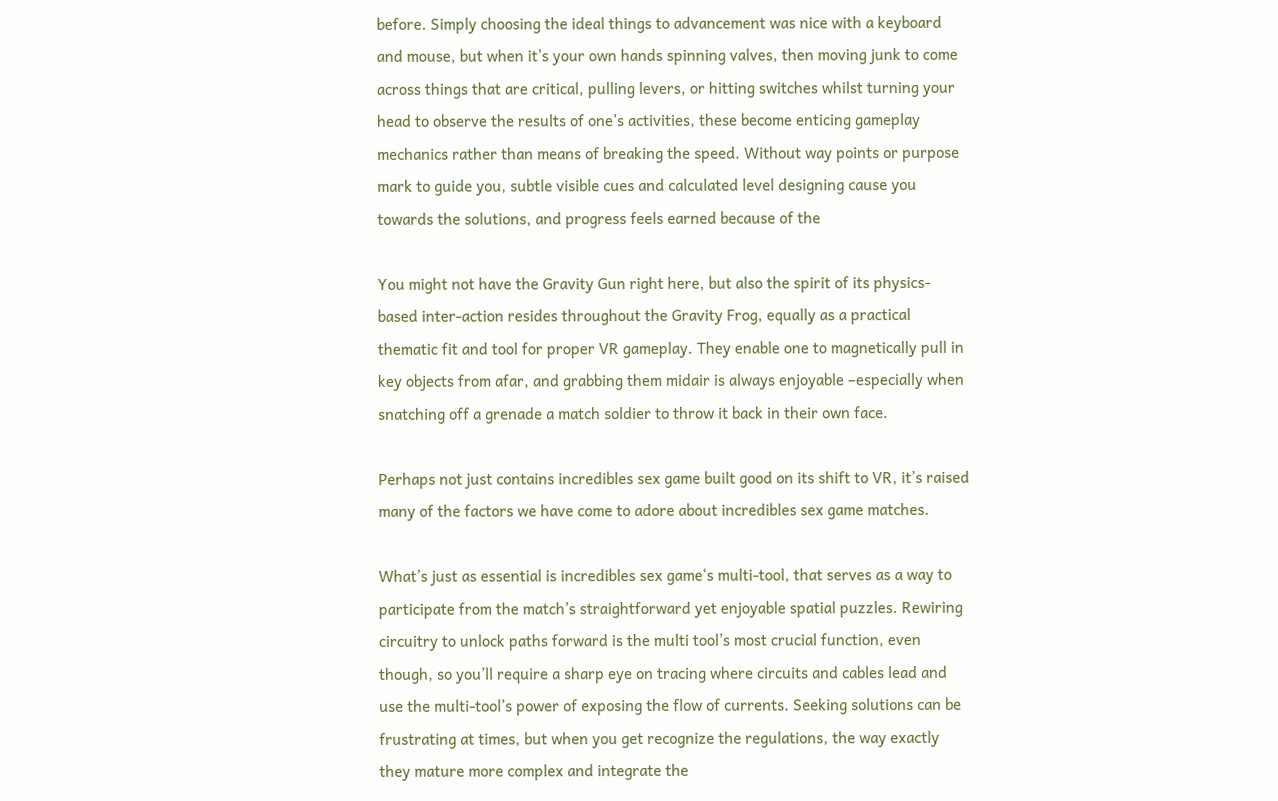before. Simply choosing the ideal things to advancement was nice with a keyboard and mouse, but when it’s your own hands spinning valves, then moving junk to come across things that are critical, pulling levers, or hitting switches whilst turning your head to observe the results of one’s activities, these become enticing gameplay mechanics rather than means of breaking the speed. Without way points or purpose mark to guide you, subtle visible cues and calculated level designing cause you towards the solutions, and progress feels earned because of the

You might not have the Gravity Gun right here, but also the spirit of its physics-based inter-action resides throughout the Gravity Frog, equally as a practical thematic fit and tool for proper VR gameplay. They enable one to magnetically pull in key objects from afar, and grabbing them midair is always enjoyable –especially when snatching off a grenade a match soldier to throw it back in their own face.

Perhaps not just contains incredibles sex game built good on its shift to VR, it’s raised many of the factors we have come to adore about incredibles sex game matches.

What’s just as essential is incredibles sex game‘s multi-tool, that serves as a way to participate from the match’s straightforward yet enjoyable spatial puzzles. Rewiring circuitry to unlock paths forward is the multi tool’s most crucial function, even though, so you’ll require a sharp eye on tracing where circuits and cables lead and use the multi-tool’s power of exposing the flow of currents. Seeking solutions can be frustrating at times, but when you get recognize the regulations, the way exactly they mature more complex and integrate the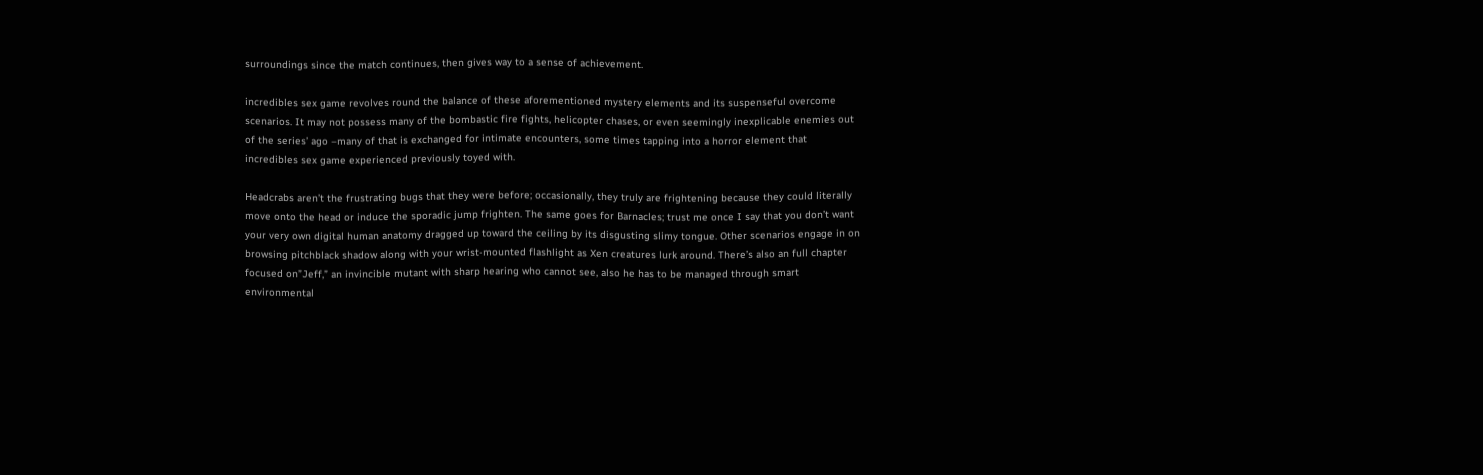surroundings since the match continues, then gives way to a sense of achievement.

incredibles sex game revolves round the balance of these aforementioned mystery elements and its suspenseful overcome scenarios. It may not possess many of the bombastic fire fights, helicopter chases, or even seemingly inexplicable enemies out of the series’ ago –many of that is exchanged for intimate encounters, some times tapping into a horror element that incredibles sex game experienced previously toyed with.

Headcrabs aren’t the frustrating bugs that they were before; occasionally, they truly are frightening because they could literally move onto the head or induce the sporadic jump frighten. The same goes for Barnacles; trust me once I say that you don’t want your very own digital human anatomy dragged up toward the ceiling by its disgusting slimy tongue. Other scenarios engage in on browsing pitchblack shadow along with your wrist-mounted flashlight as Xen creatures lurk around. There’s also an full chapter focused on”Jeff,” an invincible mutant with sharp hearing who cannot see, also he has to be managed through smart environmental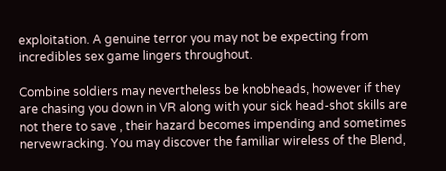exploitation. A genuine terror you may not be expecting from incredibles sex game lingers throughout.

Combine soldiers may nevertheless be knobheads, however if they are chasing you down in VR along with your sick head-shot skills are not there to save , their hazard becomes impending and sometimes nervewracking. You may discover the familiar wireless of the Blend,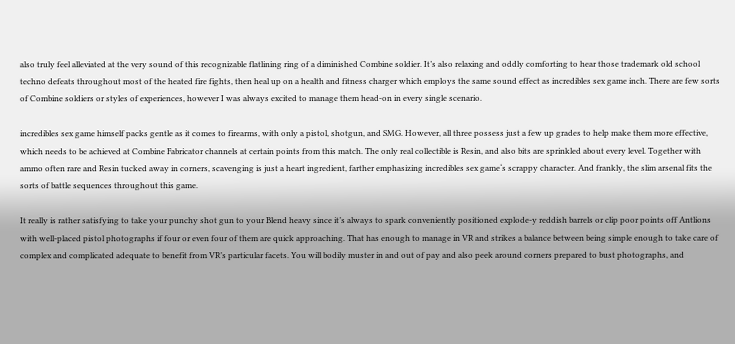also truly feel alleviated at the very sound of this recognizable flatlining ring of a diminished Combine soldier. It’s also relaxing and oddly comforting to hear those trademark old school techno defeats throughout most of the heated fire fights, then heal up on a health and fitness charger which employs the same sound effect as incredibles sex game inch. There are few sorts of Combine soldiers or styles of experiences, however I was always excited to manage them head-on in every single scenario.

incredibles sex game himself packs gentle as it comes to firearms, with only a pistol, shotgun, and SMG. However, all three possess just a few up grades to help make them more effective, which needs to be achieved at Combine Fabricator channels at certain points from this match. The only real collectible is Resin, and also bits are sprinkled about every level. Together with ammo often rare and Resin tucked away in corners, scavenging is just a heart ingredient, farther emphasizing incredibles sex game‘s scrappy character. And frankly, the slim arsenal fits the sorts of battle sequences throughout this game.

It really is rather satisfying to take your punchy shot gun to your Blend heavy since it’s always to spark conveniently positioned explode-y reddish barrels or clip poor points off Antlions with well-placed pistol photographs if four or even four of them are quick approaching. That has enough to manage in VR and strikes a balance between being simple enough to take care of complex and complicated adequate to benefit from VR’s particular facets. You will bodily muster in and out of pay and also peek around corners prepared to bust photographs, and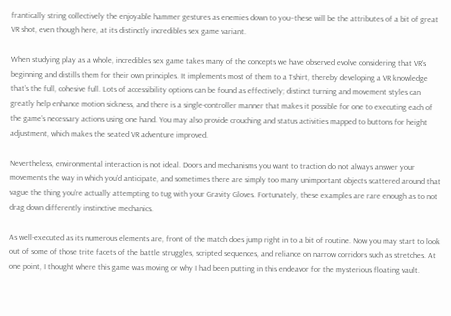frantically string collectively the enjoyable hammer gestures as enemies down to you–these will be the attributes of a bit of great VR shot, even though here, at its distinctly incredibles sex game variant.

When studying play as a whole, incredibles sex game takes many of the concepts we have observed evolve considering that VR’s beginning and distills them for their own principles. It implements most of them to a Tshirt, thereby developing a VR knowledge that’s the full, cohesive full. Lots of accessibility options can be found as effectively; distinct turning and movement styles can greatly help enhance motion sickness, and there is a single-controller manner that makes it possible for one to executing each of the game’s necessary actions using one hand. You may also provide crouching and status activities mapped to buttons for height adjustment, which makes the seated VR adventure improved.

Nevertheless, environmental interaction is not ideal. Doors and mechanisms you want to traction do not always answer your movements the way in which you’d anticipate, and sometimes there are simply too many unimportant objects scattered around that vague the thing you’re actually attempting to tug with your Gravity Gloves. Fortunately, these examples are rare enough as to not drag down differently instinctive mechanics.

As well-executed as its numerous elements are, front of the match does jump right in to a bit of routine. Now you may start to look out of some of those trite facets of the battle struggles, scripted sequences, and reliance on narrow corridors such as stretches. At one point, I thought where this game was moving or why I had been putting in this endeavor for the mysterious floating vault.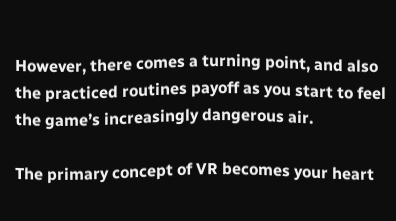However, there comes a turning point, and also the practiced routines payoff as you start to feel the game’s increasingly dangerous air.

The primary concept of VR becomes your heart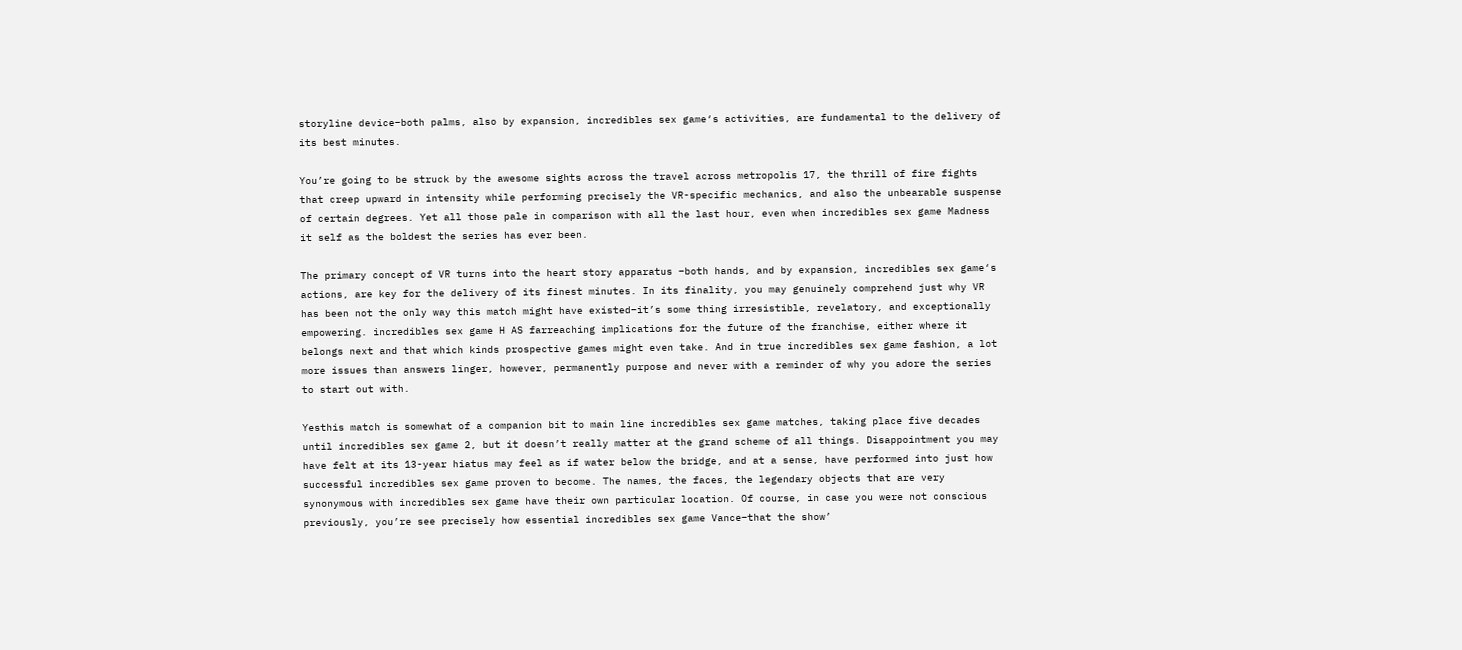storyline device–both palms, also by expansion, incredibles sex game‘s activities, are fundamental to the delivery of its best minutes.

You’re going to be struck by the awesome sights across the travel across metropolis 17, the thrill of fire fights that creep upward in intensity while performing precisely the VR-specific mechanics, and also the unbearable suspense of certain degrees. Yet all those pale in comparison with all the last hour, even when incredibles sex game Madness it self as the boldest the series has ever been.

The primary concept of VR turns into the heart story apparatus –both hands, and by expansion, incredibles sex game‘s actions, are key for the delivery of its finest minutes. In its finality, you may genuinely comprehend just why VR has been not the only way this match might have existed–it’s some thing irresistible, revelatory, and exceptionally empowering. incredibles sex game H AS farreaching implications for the future of the franchise, either where it belongs next and that which kinds prospective games might even take. And in true incredibles sex game fashion, a lot more issues than answers linger, however, permanently purpose and never with a reminder of why you adore the series to start out with.

Yesthis match is somewhat of a companion bit to main line incredibles sex game matches, taking place five decades until incredibles sex game 2, but it doesn’t really matter at the grand scheme of all things. Disappointment you may have felt at its 13-year hiatus may feel as if water below the bridge, and at a sense, have performed into just how successful incredibles sex game proven to become. The names, the faces, the legendary objects that are very synonymous with incredibles sex game have their own particular location. Of course, in case you were not conscious previously, you’re see precisely how essential incredibles sex game Vance–that the show’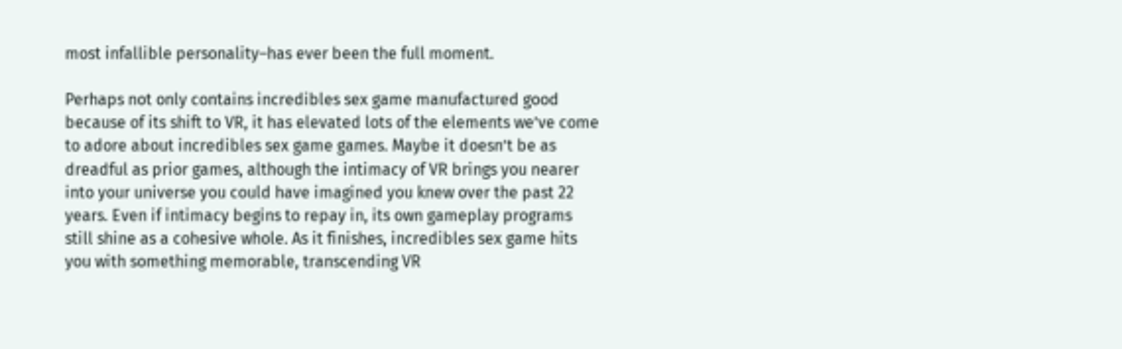most infallible personality–has ever been the full moment.

Perhaps not only contains incredibles sex game manufactured good because of its shift to VR, it has elevated lots of the elements we’ve come to adore about incredibles sex game games. Maybe it doesn’t be as dreadful as prior games, although the intimacy of VR brings you nearer into your universe you could have imagined you knew over the past 22 years. Even if intimacy begins to repay in, its own gameplay programs still shine as a cohesive whole. As it finishes, incredibles sex game hits you with something memorable, transcending VR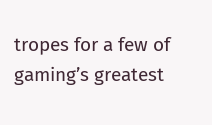tropes for a few of gaming’s greatest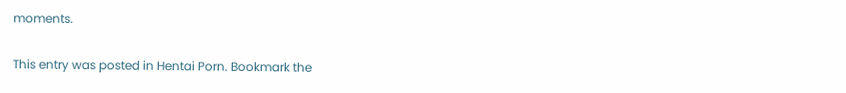moments.

This entry was posted in Hentai Porn. Bookmark the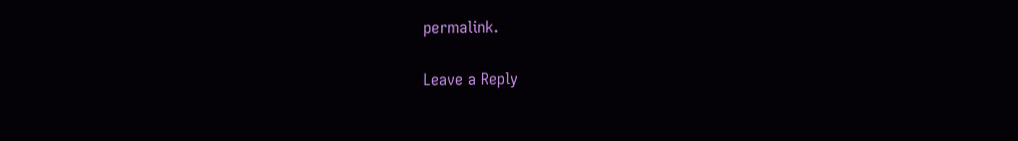permalink.

Leave a Reply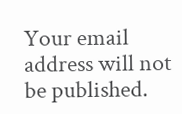Your email address will not be published.